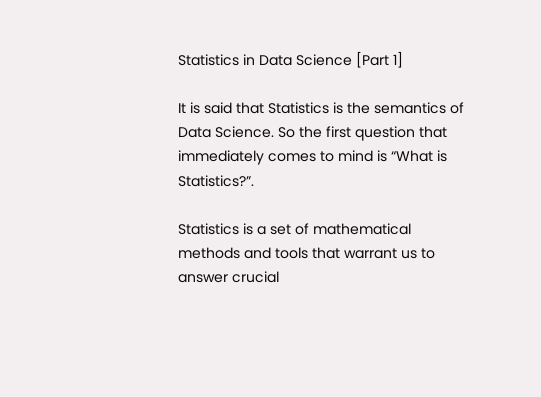Statistics in Data Science [Part 1]

It is said that Statistics is the semantics of Data Science. So the first question that immediately comes to mind is “What is Statistics?”.

Statistics is a set of mathematical methods and tools that warrant us to answer crucial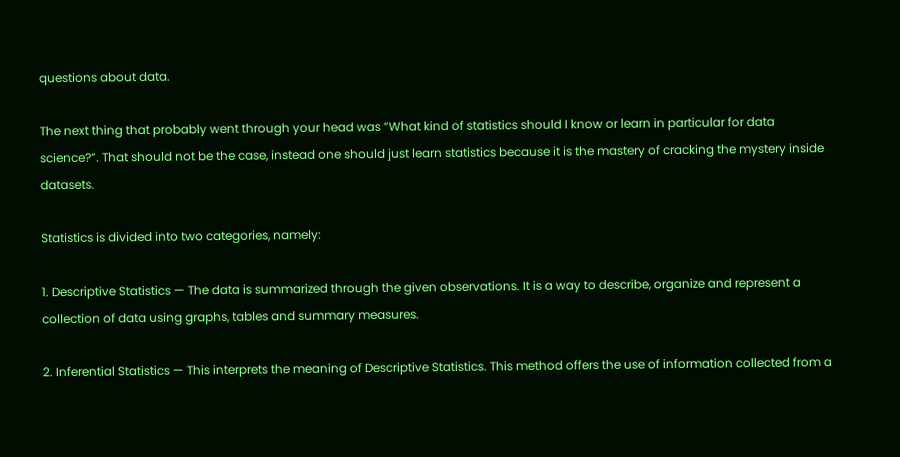questions about data.

The next thing that probably went through your head was “What kind of statistics should I know or learn in particular for data science?”. That should not be the case, instead one should just learn statistics because it is the mastery of cracking the mystery inside datasets.

Statistics is divided into two categories, namely:

1. Descriptive Statistics — The data is summarized through the given observations. It is a way to describe, organize and represent a collection of data using graphs, tables and summary measures.

2. Inferential Statistics — This interprets the meaning of Descriptive Statistics. This method offers the use of information collected from a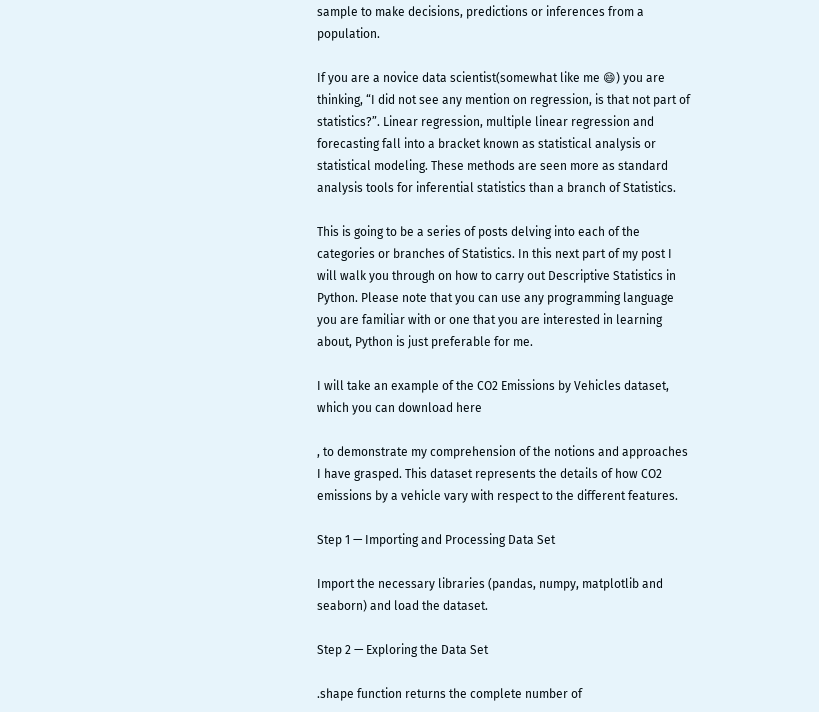sample to make decisions, predictions or inferences from a population.

If you are a novice data scientist(somewhat like me 😄) you are thinking, “I did not see any mention on regression, is that not part of statistics?”. Linear regression, multiple linear regression and forecasting fall into a bracket known as statistical analysis or statistical modeling. These methods are seen more as standard analysis tools for inferential statistics than a branch of Statistics.

This is going to be a series of posts delving into each of the categories or branches of Statistics. In this next part of my post I will walk you through on how to carry out Descriptive Statistics in Python. Please note that you can use any programming language you are familiar with or one that you are interested in learning about, Python is just preferable for me.

I will take an example of the CO2 Emissions by Vehicles dataset, which you can download here

, to demonstrate my comprehension of the notions and approaches I have grasped. This dataset represents the details of how CO2 emissions by a vehicle vary with respect to the different features.

Step 1 — Importing and Processing Data Set

Import the necessary libraries (pandas, numpy, matplotlib and seaborn) and load the dataset.

Step 2 — Exploring the Data Set

.shape function returns the complete number of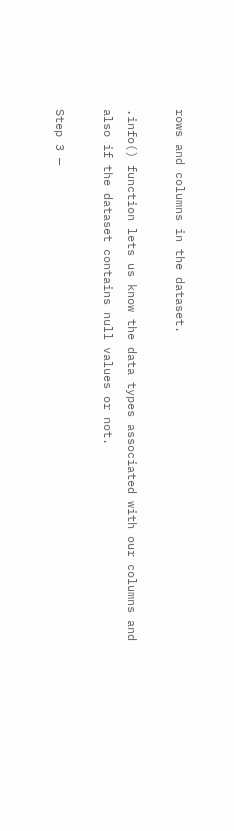rows and columns in the dataset.

.info() function lets us know the data types associated with our columns and also if the dataset contains null values or not.

Step 3 —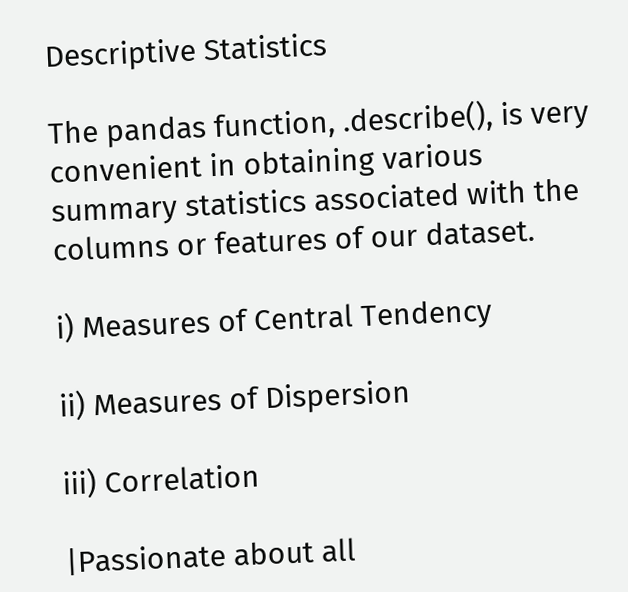Descriptive Statistics

The pandas function, .describe(), is very convenient in obtaining various summary statistics associated with the columns or features of our dataset.

i) Measures of Central Tendency

ii) Measures of Dispersion

iii) Correlation

|Passionate about all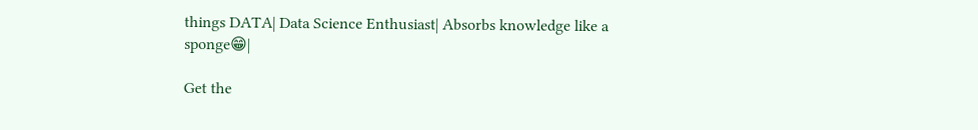things DATA| Data Science Enthusiast| Absorbs knowledge like a sponge😁|

Get the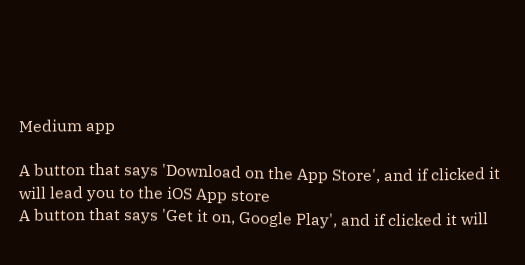Medium app

A button that says 'Download on the App Store', and if clicked it will lead you to the iOS App store
A button that says 'Get it on, Google Play', and if clicked it will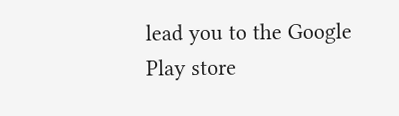lead you to the Google Play store